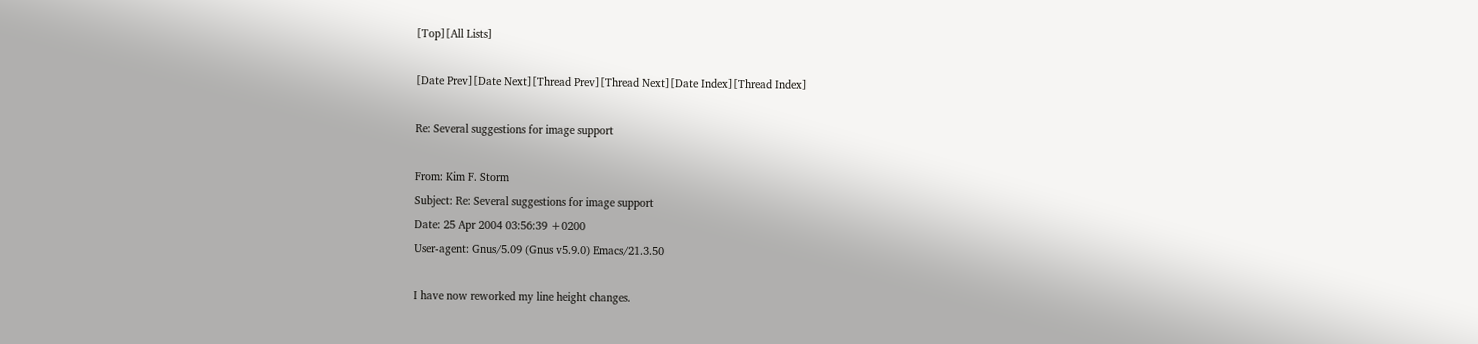[Top][All Lists]

[Date Prev][Date Next][Thread Prev][Thread Next][Date Index][Thread Index]

Re: Several suggestions for image support

From: Kim F. Storm
Subject: Re: Several suggestions for image support
Date: 25 Apr 2004 03:56:39 +0200
User-agent: Gnus/5.09 (Gnus v5.9.0) Emacs/21.3.50

I have now reworked my line height changes.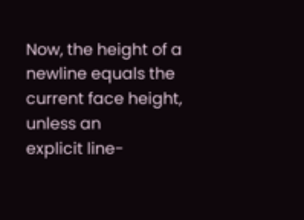Now, the height of a newline equals the current face height, unless an
explicit line-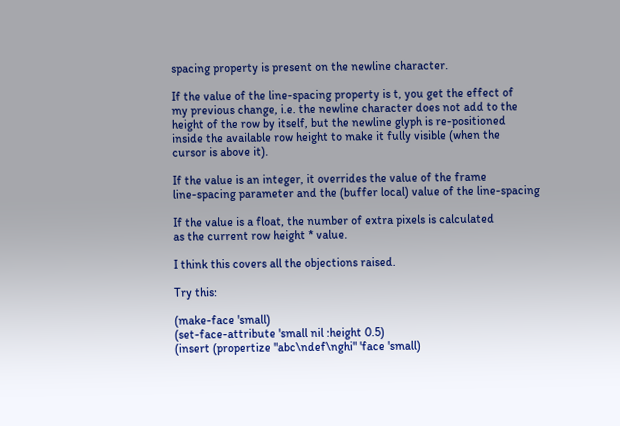spacing property is present on the newline character.

If the value of the line-spacing property is t, you get the effect of
my previous change, i.e. the newline character does not add to the
height of the row by itself, but the newline glyph is re-positioned
inside the available row height to make it fully visible (when the
cursor is above it).

If the value is an integer, it overrides the value of the frame
line-spacing parameter and the (buffer local) value of the line-spacing

If the value is a float, the number of extra pixels is calculated
as the current row height * value.

I think this covers all the objections raised.

Try this:

(make-face 'small)
(set-face-attribute 'small nil :height 0.5)
(insert (propertize "abc\ndef\nghi" 'face 'small)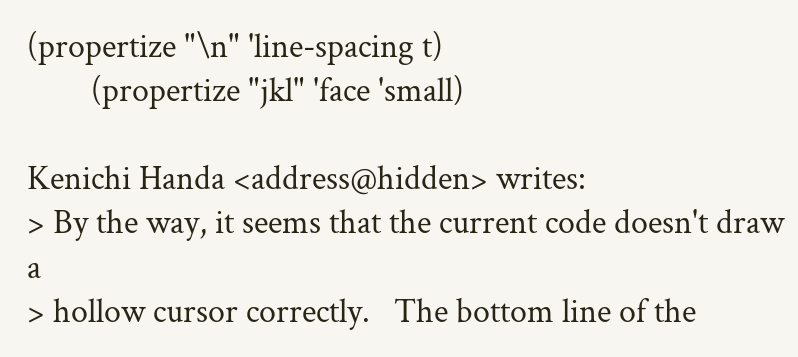(propertize "\n" 'line-spacing t)
        (propertize "jkl" 'face 'small)

Kenichi Handa <address@hidden> writes:
> By the way, it seems that the current code doesn't draw a
> hollow cursor correctly.   The bottom line of the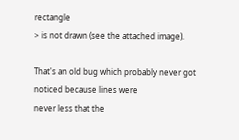rectangle
> is not drawn (see the attached image).

That's an old bug which probably never got noticed because lines were
never less that the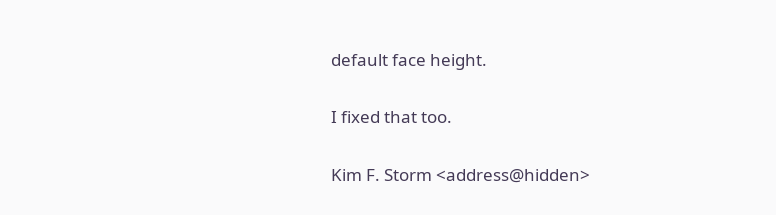default face height.

I fixed that too.

Kim F. Storm <address@hidden>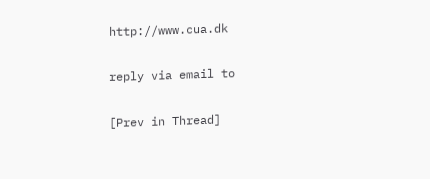http://www.cua.dk

reply via email to

[Prev in Thread]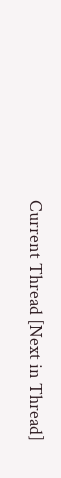Current Thread [Next in Thread]